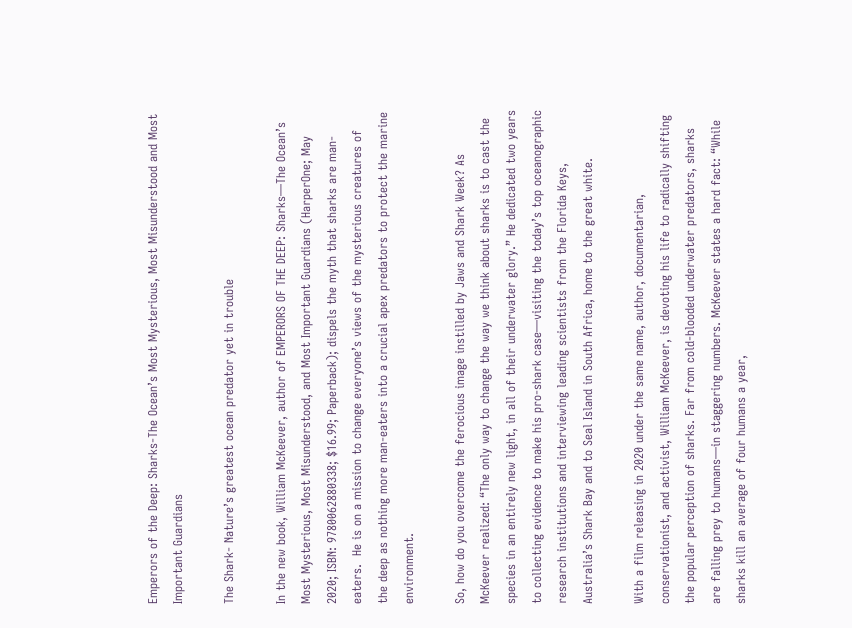Emperors of the Deep: Sharks-The Ocean’s Most Mysterious, Most Misunderstood and Most Important Guardians

The Shark- Nature’s greatest ocean predator yet in trouble

In the new book, William McKeever, author of EMPERORS OF THE DEEP: Sharks—The Ocean’s Most Mysterious, Most Misunderstood, and Most Important Guardians (HarperOne; May 2020; ISBN: 9780062880338; $16.99; Paperback); dispels the myth that sharks are man-eaters.  He is on a mission to change everyone’s views of the mysterious creatures of the deep as nothing more man-eaters into a crucial apex predators to protect the marine environment.

So, how do you overcome the ferocious image instilled by Jaws and Shark Week? As McKeever realized: “The only way to change the way we think about sharks is to cast the species in an entirely new light, in all of their underwater glory.” He dedicated two years to collecting evidence to make his pro-shark case—visiting the today’s top oceanographic research institutions and interviewing leading scientists from the Florida Keys, Australia’s Shark Bay and to Seal Island in South Africa, home to the great white.

With a film releasing in 2020 under the same name, author, documentarian, conservationist, and activist, William McKeever, is devoting his life to radically shifting the popular perception of sharks. Far from cold-blooded underwater predators, sharks are falling prey to humans—in staggering numbers. McKeever states a hard fact: “While sharks kill an average of four humans a year,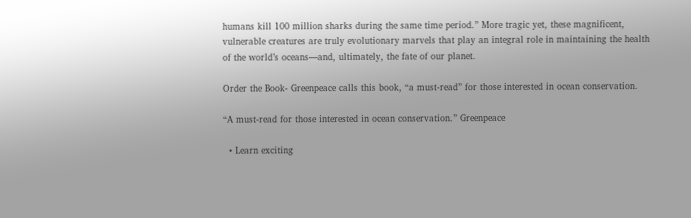humans kill 100 million sharks during the same time period.” More tragic yet, these magnificent, vulnerable creatures are truly evolutionary marvels that play an integral role in maintaining the health of the world’s oceans—and, ultimately, the fate of our planet.

Order the Book- Greenpeace calls this book, “a must-read” for those interested in ocean conservation.

“A must-read for those interested in ocean conservation.” Greenpeace

  • Learn exciting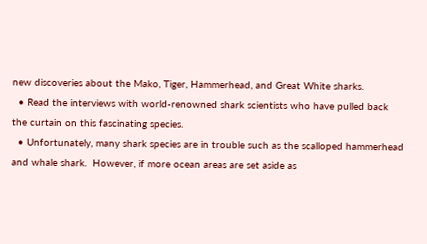new discoveries about the Mako, Tiger, Hammerhead, and Great White sharks.
  • Read the interviews with world-renowned shark scientists who have pulled back the curtain on this fascinating species.
  • Unfortunately, many shark species are in trouble such as the scalloped hammerhead and whale shark.  However, if more ocean areas are set aside as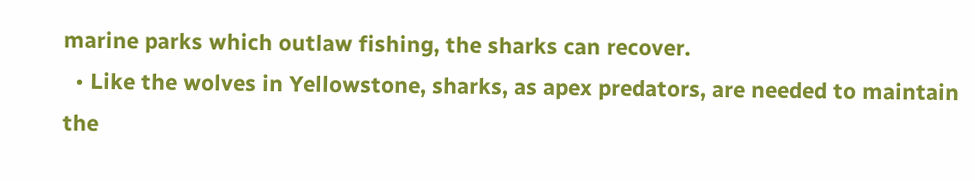marine parks which outlaw fishing, the sharks can recover.
  • Like the wolves in Yellowstone, sharks, as apex predators, are needed to maintain the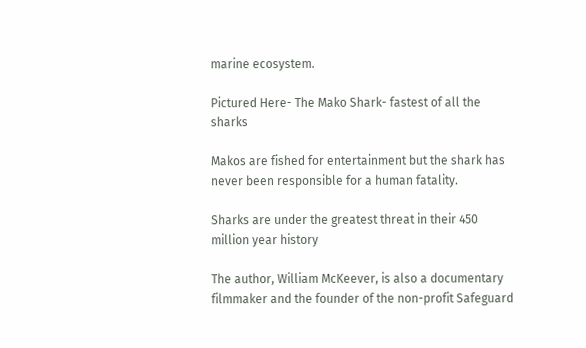marine ecosystem.

Pictured Here- The Mako Shark- fastest of all the sharks

Makos are fished for entertainment but the shark has never been responsible for a human fatality.

Sharks are under the greatest threat in their 450 million year history

The author, William McKeever, is also a documentary filmmaker and the founder of the non-profit Safeguard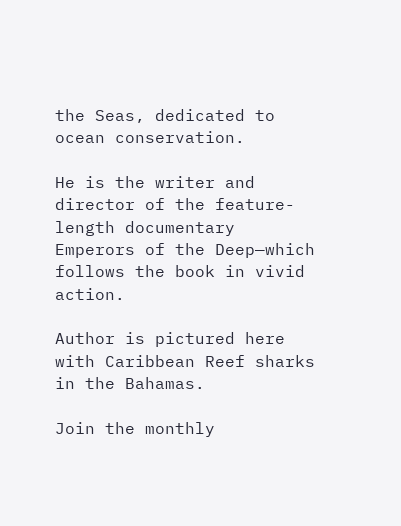the Seas, dedicated to ocean conservation.

He is the writer and director of the feature-length documentary Emperors of the Deep—which follows the book in vivid action.

Author is pictured here with Caribbean Reef sharks in the Bahamas.

Join the monthly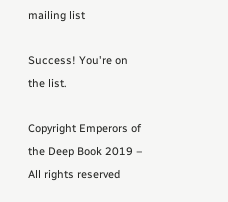mailing list

Success! You're on the list.

Copyright Emperors of the Deep Book 2019 – All rights reserved